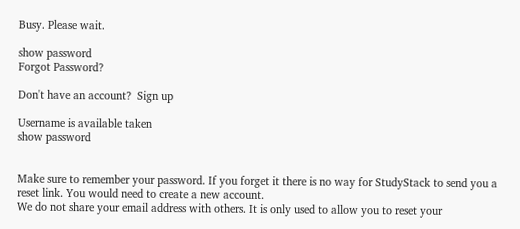Busy. Please wait.

show password
Forgot Password?

Don't have an account?  Sign up

Username is available taken
show password


Make sure to remember your password. If you forget it there is no way for StudyStack to send you a reset link. You would need to create a new account.
We do not share your email address with others. It is only used to allow you to reset your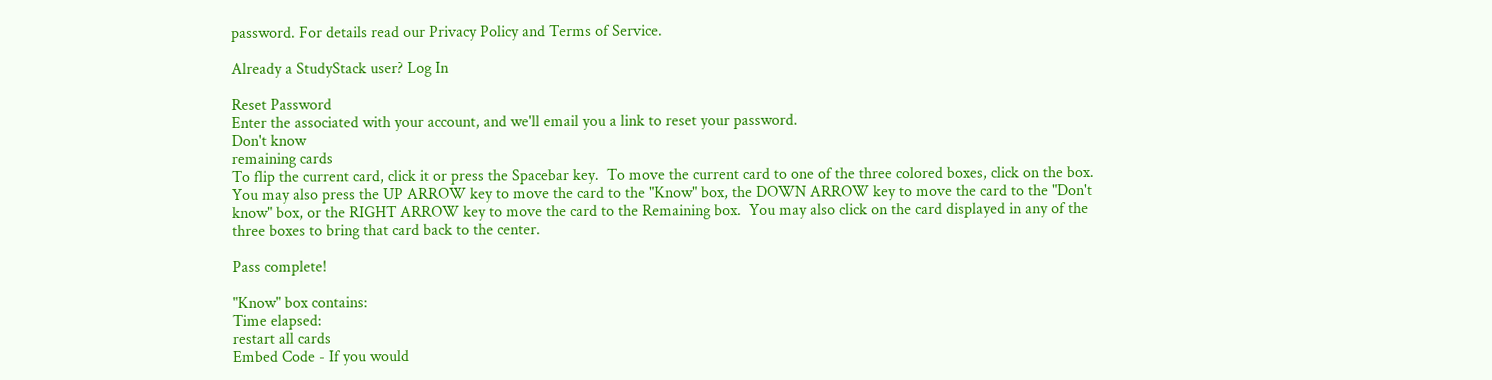password. For details read our Privacy Policy and Terms of Service.

Already a StudyStack user? Log In

Reset Password
Enter the associated with your account, and we'll email you a link to reset your password.
Don't know
remaining cards
To flip the current card, click it or press the Spacebar key.  To move the current card to one of the three colored boxes, click on the box.  You may also press the UP ARROW key to move the card to the "Know" box, the DOWN ARROW key to move the card to the "Don't know" box, or the RIGHT ARROW key to move the card to the Remaining box.  You may also click on the card displayed in any of the three boxes to bring that card back to the center.

Pass complete!

"Know" box contains:
Time elapsed:
restart all cards
Embed Code - If you would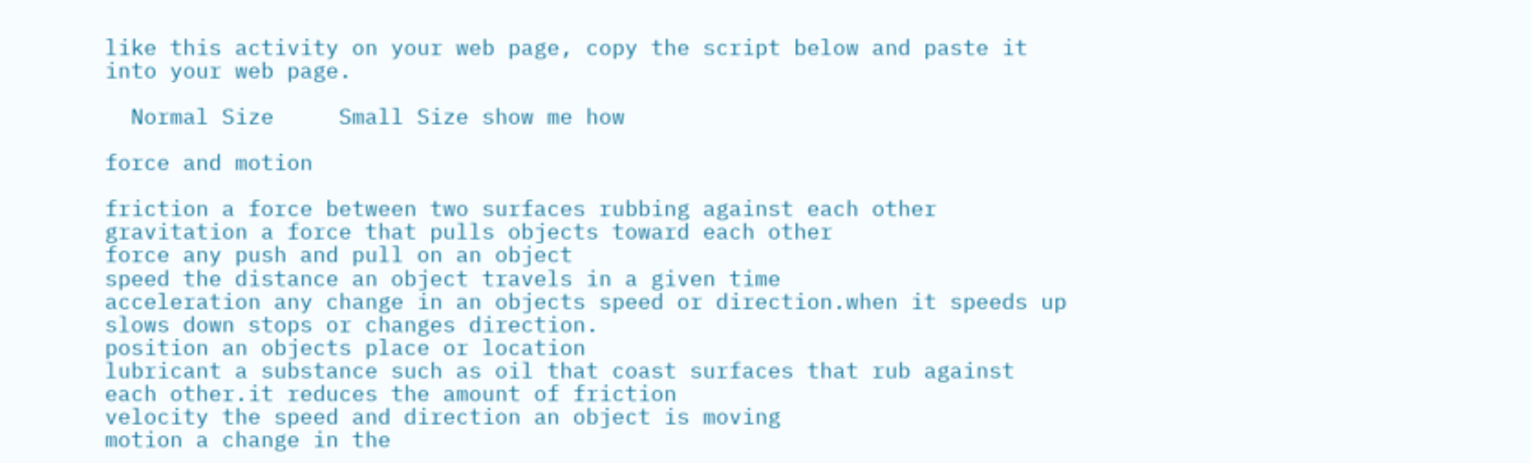like this activity on your web page, copy the script below and paste it into your web page.

  Normal Size     Small Size show me how

force and motion

friction a force between two surfaces rubbing against each other
gravitation a force that pulls objects toward each other
force any push and pull on an object
speed the distance an object travels in a given time
acceleration any change in an objects speed or direction.when it speeds up slows down stops or changes direction.
position an objects place or location
lubricant a substance such as oil that coast surfaces that rub against each other.it reduces the amount of friction
velocity the speed and direction an object is moving
motion a change in the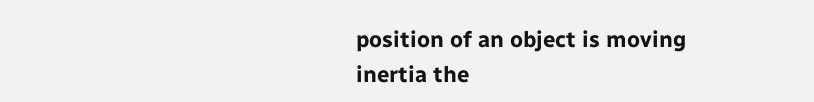position of an object is moving
inertia the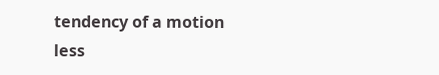tendency of a motion less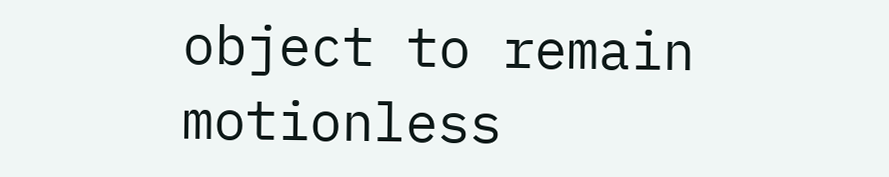object to remain motionless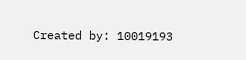Created by: 10019193